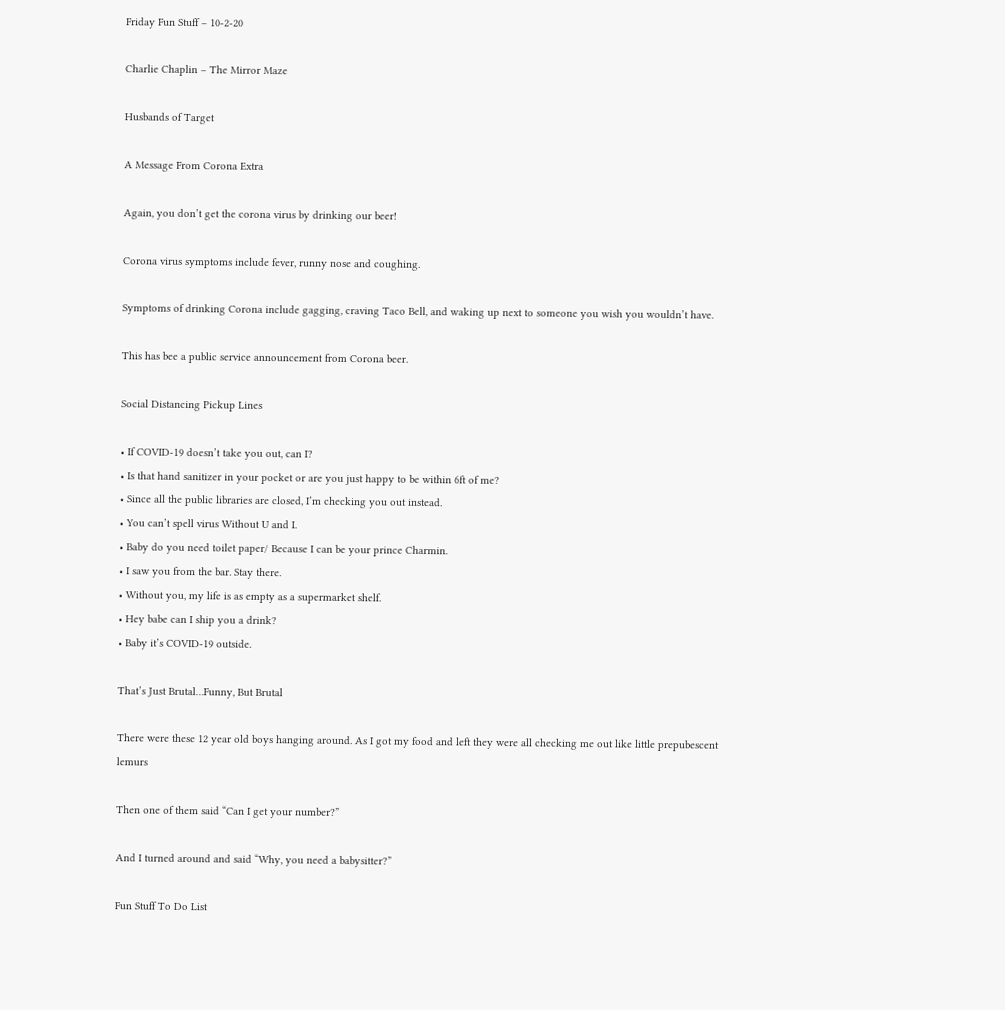Friday Fun Stuff – 10-2-20

Charlie Chaplin – The Mirror Maze

Husbands of Target

A Message From Corona Extra

Again, you don’t get the corona virus by drinking our beer!

Corona virus symptoms include fever, runny nose and coughing.

Symptoms of drinking Corona include gagging, craving Taco Bell, and waking up next to someone you wish you wouldn’t have.

This has bee a public service announcement from Corona beer.

Social Distancing Pickup Lines

• If COVID-19 doesn’t take you out, can I?
• Is that hand sanitizer in your pocket or are you just happy to be within 6ft of me?
• Since all the public libraries are closed, I’m checking you out instead.
• You can’t spell virus Without U and I.
• Baby do you need toilet paper/ Because I can be your prince Charmin.
• I saw you from the bar. Stay there.
• Without you, my life is as empty as a supermarket shelf.
• Hey babe can I ship you a drink?
• Baby it’s COVID-19 outside.

That’s Just Brutal…Funny, But Brutal

There were these 12 year old boys hanging around. As I got my food and left they were all checking me out like little prepubescent lemurs

Then one of them said “Can I get your number?”

And I turned around and said “Why, you need a babysitter?”

Fun Stuff To Do List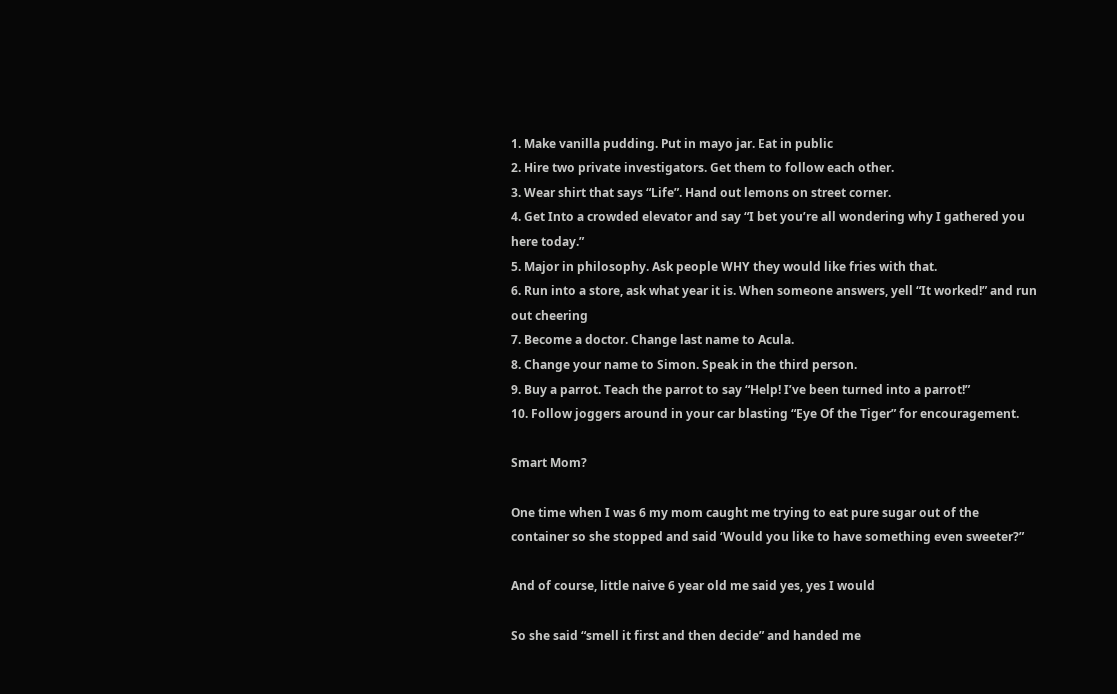1. Make vanilla pudding. Put in mayo jar. Eat in public
2. Hire two private investigators. Get them to follow each other.
3. Wear shirt that says “Life”. Hand out lemons on street corner.
4. Get Into a crowded elevator and say “I bet you’re all wondering why I gathered you here today.”
5. Major in philosophy. Ask people WHY they would like fries with that.
6. Run into a store, ask what year it is. When someone answers, yell “It worked!” and run out cheering
7. Become a doctor. Change last name to Acula.
8. Change your name to Simon. Speak in the third person.
9. Buy a parrot. Teach the parrot to say “Help! I’ve been turned into a parrot!”
10. Follow joggers around in your car blasting “Eye Of the Tiger” for encouragement.

Smart Mom?

One time when I was 6 my mom caught me trying to eat pure sugar out of the container so she stopped and said ‘Would you like to have something even sweeter?”

And of course, little naive 6 year old me said yes, yes I would

So she said “smell it first and then decide” and handed me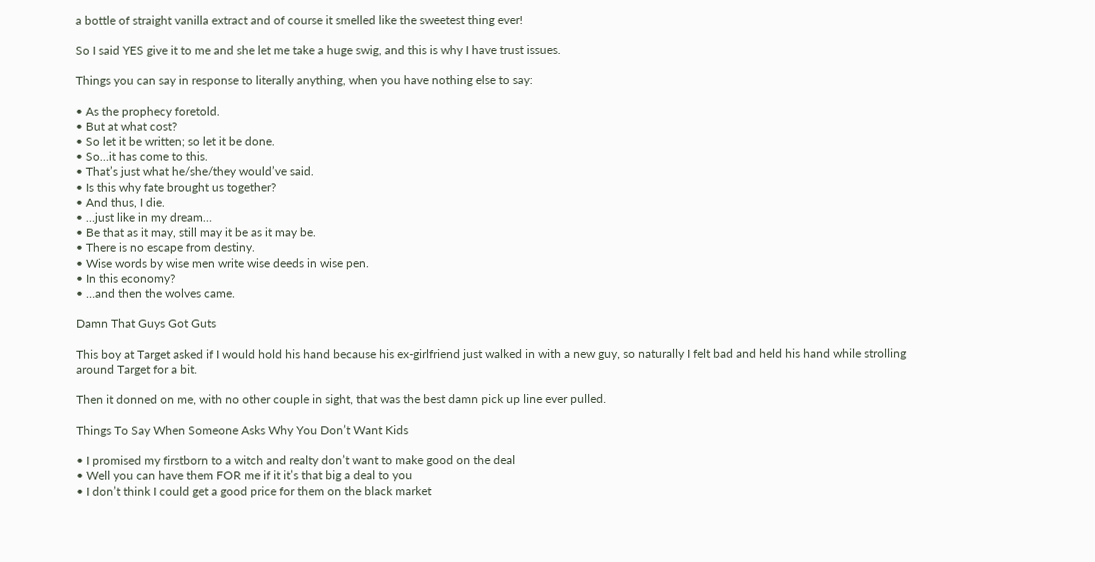a bottle of straight vanilla extract and of course it smelled like the sweetest thing ever!

So I said YES give it to me and she let me take a huge swig, and this is why I have trust issues.

Things you can say in response to literally anything, when you have nothing else to say:

• As the prophecy foretold.
• But at what cost?
• So let it be written; so let it be done.
• So…it has come to this.
• That’s just what he/she/they would’ve said.
• Is this why fate brought us together?
• And thus, I die.
• …just like in my dream…
• Be that as it may, still may it be as it may be.
• There is no escape from destiny.
• Wise words by wise men write wise deeds in wise pen.
• In this economy?
• …and then the wolves came.

Damn That Guys Got Guts

This boy at Target asked if I would hold his hand because his ex-girlfriend just walked in with a new guy, so naturally I felt bad and held his hand while strolling around Target for a bit.

Then it donned on me, with no other couple in sight, that was the best damn pick up line ever pulled.

Things To Say When Someone Asks Why You Don’t Want Kids

• I promised my firstborn to a witch and realty don’t want to make good on the deal
• Well you can have them FOR me if it it’s that big a deal to you
• I don’t think I could get a good price for them on the black market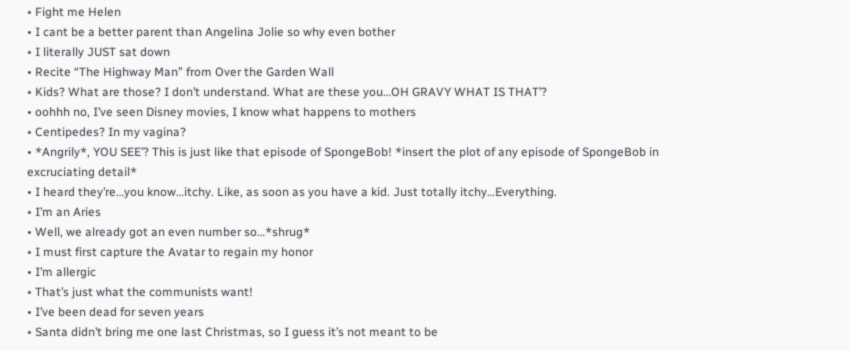• Fight me Helen
• I cant be a better parent than Angelina Jolie so why even bother
• I literally JUST sat down
• Recite “The Highway Man” from Over the Garden Wall
• Kids? What are those? I don’t understand. What are these you…OH GRAVY WHAT IS THAT’?
• oohhh no, I’ve seen Disney movies, I know what happens to mothers
• Centipedes? In my vagina?
• *Angrily*, YOU SEE’? This is just like that episode of SpongeBob! *insert the plot of any episode of SpongeBob in excruciating detail*
• I heard they’re…you know…itchy. Like, as soon as you have a kid. Just totally itchy…Everything.
• I’m an Aries
• Well, we already got an even number so…*shrug*
• I must first capture the Avatar to regain my honor
• I’m allergic
• That’s just what the communists want!
• I’ve been dead for seven years
• Santa didn’t bring me one last Christmas, so I guess it’s not meant to be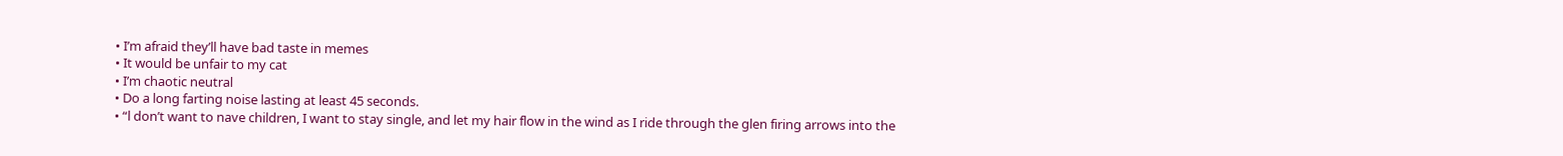• I’m afraid they’ll have bad taste in memes
• It would be unfair to my cat
• I’m chaotic neutral
• Do a long farting noise lasting at least 45 seconds.
• “l don’t want to nave children, I want to stay single, and let my hair flow in the wind as I ride through the glen firing arrows into the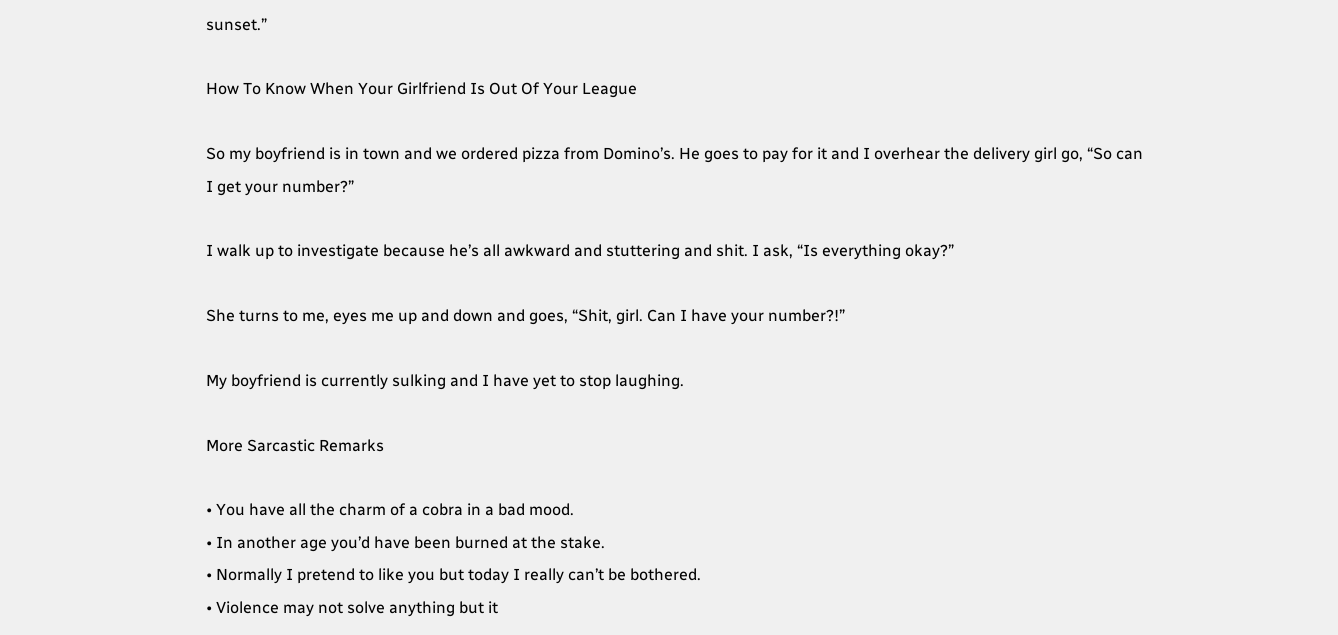sunset.”

How To Know When Your Girlfriend Is Out Of Your League

So my boyfriend is in town and we ordered pizza from Domino’s. He goes to pay for it and I overhear the delivery girl go, “So can I get your number?”

I walk up to investigate because he’s all awkward and stuttering and shit. I ask, “Is everything okay?”

She turns to me, eyes me up and down and goes, “Shit, girl. Can I have your number?!”

My boyfriend is currently sulking and I have yet to stop laughing.

More Sarcastic Remarks

• You have all the charm of a cobra in a bad mood.
• In another age you’d have been burned at the stake.
• Normally I pretend to like you but today I really can’t be bothered.
• Violence may not solve anything but it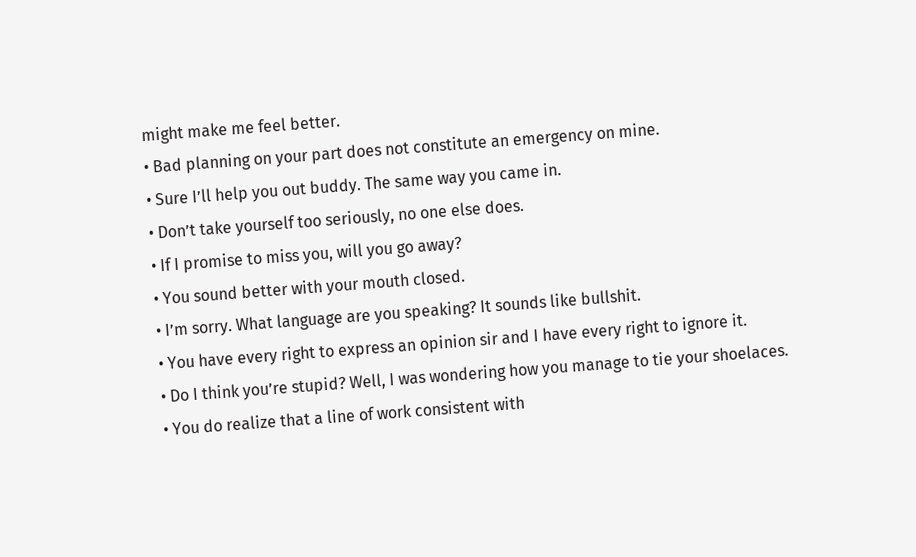might make me feel better.
• Bad planning on your part does not constitute an emergency on mine.
• Sure I’ll help you out buddy. The same way you came in.
• Don’t take yourself too seriously, no one else does.
• If I promise to miss you, will you go away?
• You sound better with your mouth closed.
• I’m sorry. What language are you speaking? It sounds like bullshit.
• You have every right to express an opinion sir and I have every right to ignore it.
• Do I think you’re stupid? Well, I was wondering how you manage to tie your shoelaces.
• You do realize that a line of work consistent with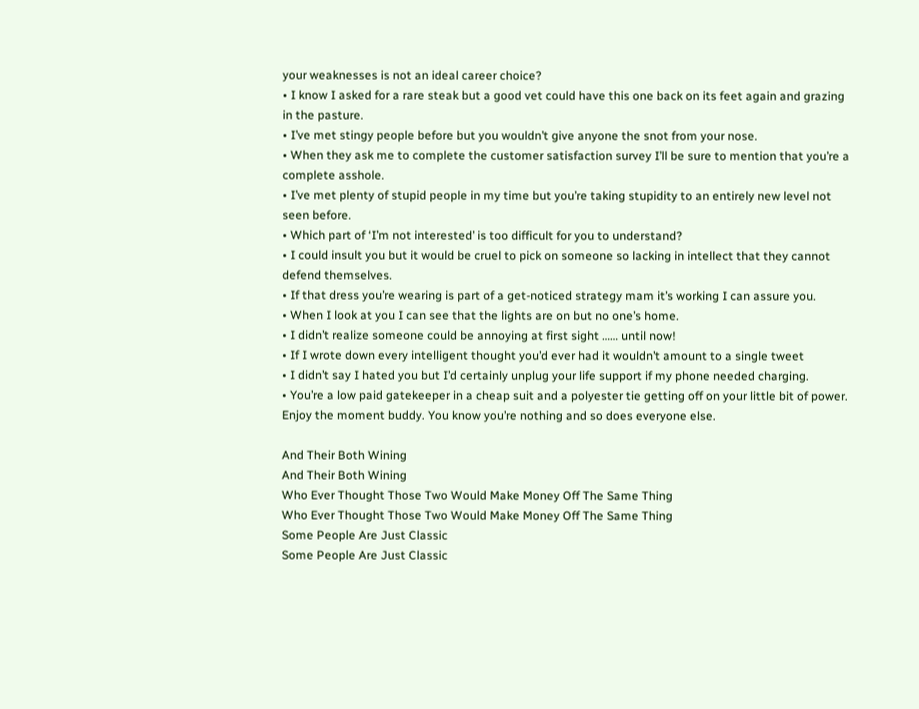your weaknesses is not an ideal career choice?
• I know I asked for a rare steak but a good vet could have this one back on its feet again and grazing in the pasture.
• I’ve met stingy people before but you wouldn’t give anyone the snot from your nose.
• When they ask me to complete the customer satisfaction survey I’ll be sure to mention that you’re a complete asshole.
• I’ve met plenty of stupid people in my time but you’re taking stupidity to an entirely new level not seen before.
• Which part of ‘I’m not interested’ is too difficult for you to understand?
• I could insult you but it would be cruel to pick on someone so lacking in intellect that they cannot defend themselves.
• If that dress you’re wearing is part of a get-noticed strategy mam it’s working I can assure you.
• When I look at you I can see that the lights are on but no one’s home.
• I didn’t realize someone could be annoying at first sight …… until now!
• If I wrote down every intelligent thought you’d ever had it wouldn’t amount to a single tweet
• I didn’t say I hated you but I’d certainly unplug your life support if my phone needed charging.
• You’re a low paid gatekeeper in a cheap suit and a polyester tie getting off on your little bit of power. Enjoy the moment buddy. You know you’re nothing and so does everyone else.

And Their Both Wining
And Their Both Wining
Who Ever Thought Those Two Would Make Money Off The Same Thing
Who Ever Thought Those Two Would Make Money Off The Same Thing
Some People Are Just Classic
Some People Are Just Classic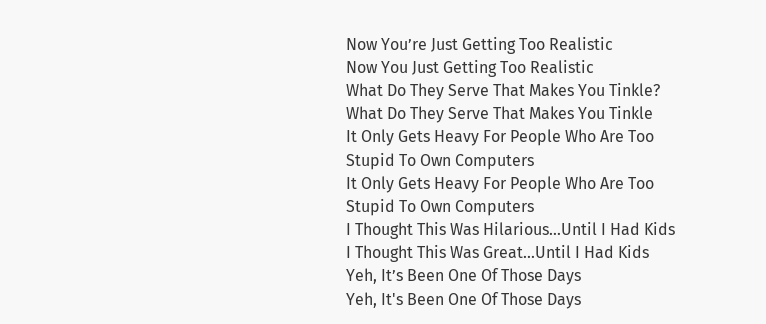Now You’re Just Getting Too Realistic
Now You Just Getting Too Realistic
What Do They Serve That Makes You Tinkle?
What Do They Serve That Makes You Tinkle
It Only Gets Heavy For People Who Are Too Stupid To Own Computers
It Only Gets Heavy For People Who Are Too Stupid To Own Computers
I Thought This Was Hilarious…Until I Had Kids
I Thought This Was Great...Until I Had Kids
Yeh, It’s Been One Of Those Days
Yeh, It's Been One Of Those Days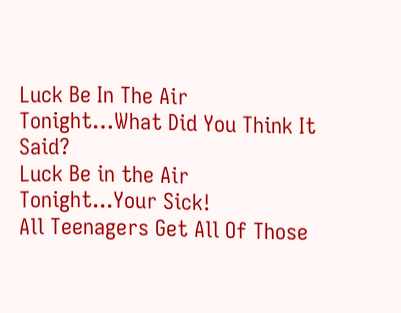Luck Be In The Air Tonight…What Did You Think It Said?
Luck Be in the Air Tonight...Your Sick!
All Teenagers Get All Of Those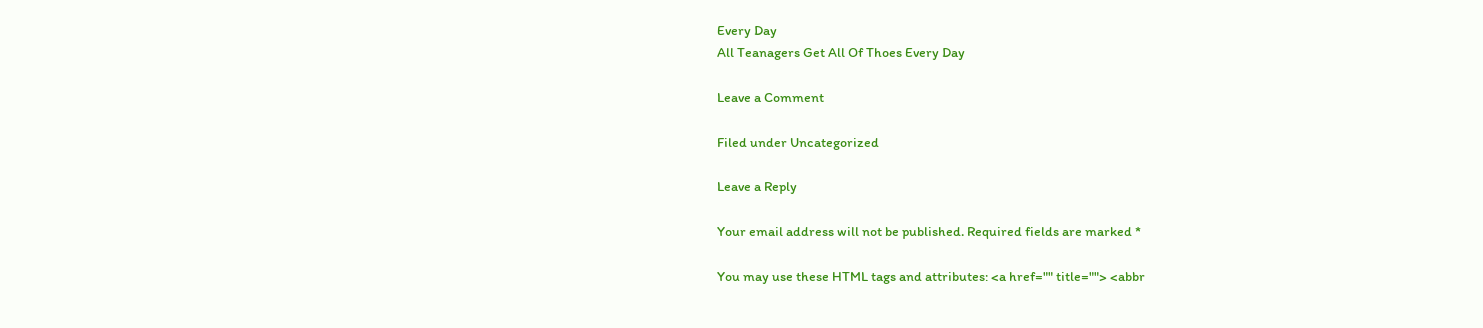Every Day
All Teanagers Get All Of Thoes Every Day

Leave a Comment

Filed under Uncategorized

Leave a Reply

Your email address will not be published. Required fields are marked *

You may use these HTML tags and attributes: <a href="" title=""> <abbr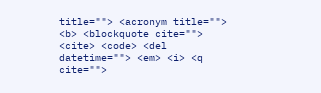title=""> <acronym title=""> <b> <blockquote cite=""> <cite> <code> <del datetime=""> <em> <i> <q cite="">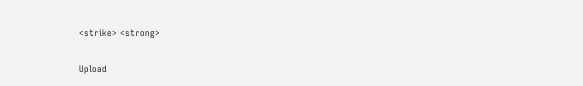<strike> <strong>

Upload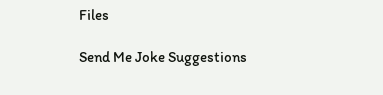Files

Send Me Joke Suggestions